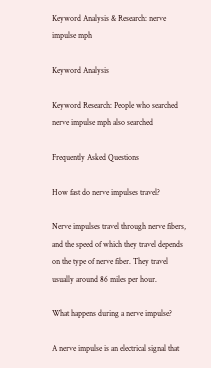Keyword Analysis & Research: nerve impulse mph

Keyword Analysis

Keyword Research: People who searched nerve impulse mph also searched

Frequently Asked Questions

How fast do nerve impulses travel?

Nerve impulses travel through nerve fibers, and the speed of which they travel depends on the type of nerve fiber. They travel usually around 86 miles per hour.

What happens during a nerve impulse?

A nerve impulse is an electrical signal that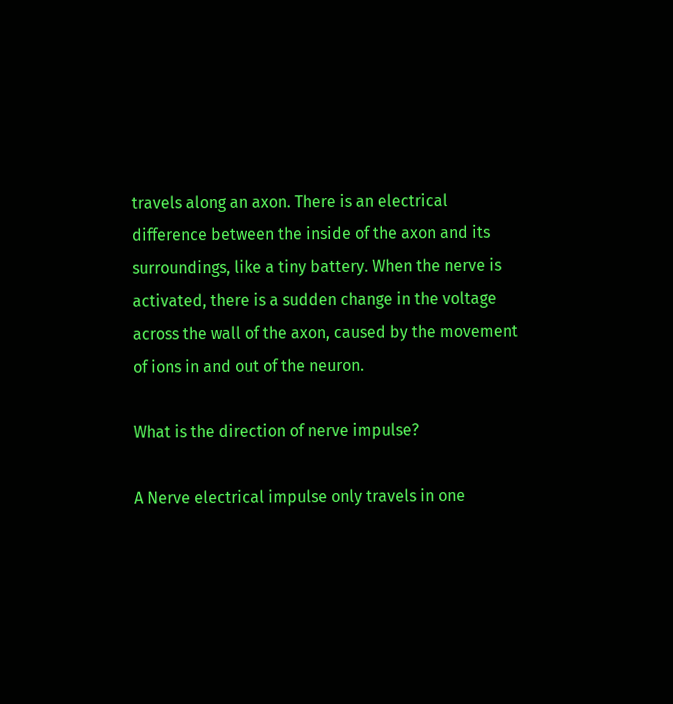travels along an axon. There is an electrical difference between the inside of the axon and its surroundings, like a tiny battery. When the nerve is activated, there is a sudden change in the voltage across the wall of the axon, caused by the movement of ions in and out of the neuron.

What is the direction of nerve impulse?

A Nerve electrical impulse only travels in one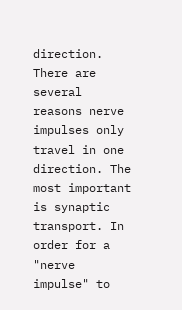direction. There are several reasons nerve impulses only travel in one direction. The most important is synaptic transport. In order for a "nerve impulse" to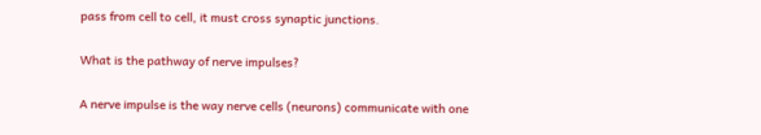pass from cell to cell, it must cross synaptic junctions.

What is the pathway of nerve impulses?

A nerve impulse is the way nerve cells (neurons) communicate with one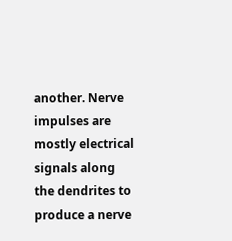another. Nerve impulses are mostly electrical signals along the dendrites to produce a nerve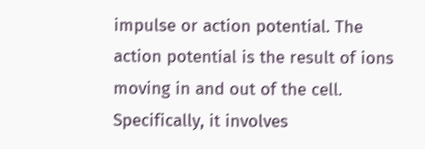impulse or action potential. The action potential is the result of ions moving in and out of the cell. Specifically, it involves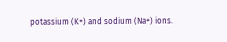potassium (K+) and sodium (Na+) ions.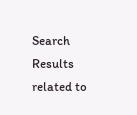Search Results related to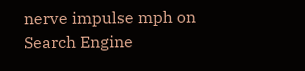nerve impulse mph on Search Engine